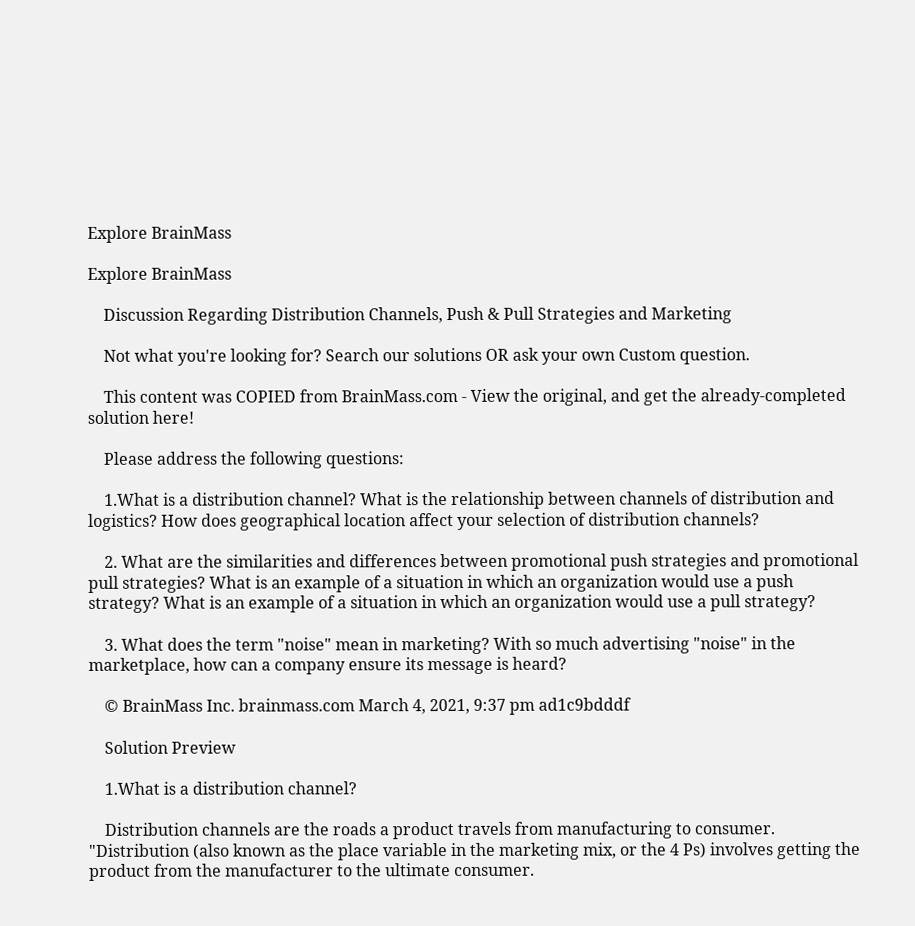Explore BrainMass

Explore BrainMass

    Discussion Regarding Distribution Channels, Push & Pull Strategies and Marketing

    Not what you're looking for? Search our solutions OR ask your own Custom question.

    This content was COPIED from BrainMass.com - View the original, and get the already-completed solution here!

    Please address the following questions:

    1.What is a distribution channel? What is the relationship between channels of distribution and logistics? How does geographical location affect your selection of distribution channels?

    2. What are the similarities and differences between promotional push strategies and promotional pull strategies? What is an example of a situation in which an organization would use a push strategy? What is an example of a situation in which an organization would use a pull strategy?

    3. What does the term "noise" mean in marketing? With so much advertising "noise" in the marketplace, how can a company ensure its message is heard?

    © BrainMass Inc. brainmass.com March 4, 2021, 9:37 pm ad1c9bdddf

    Solution Preview

    1.What is a distribution channel?

    Distribution channels are the roads a product travels from manufacturing to consumer. "Distribution (also known as the place variable in the marketing mix, or the 4 Ps) involves getting the product from the manufacturer to the ultimate consumer.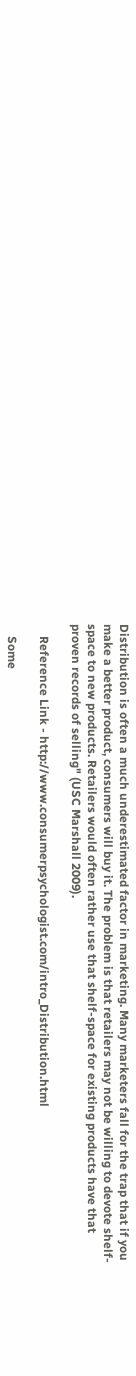Distribution is often a much underestimated factor in marketing. Many marketers fall for the trap that if you make a better product, consumers will buy it. The problem is that retailers may not be willing to devote shelf-space to new products. Retailers would often rather use that shelf-space for existing products have that proven records of selling" (USC Marshall 2009).

    Reference Link - http://www.consumerpsychologist.com/intro_Distribution.html

    Some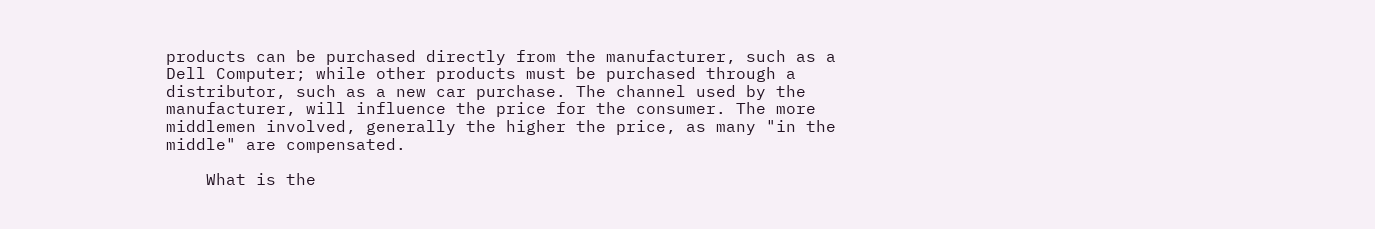products can be purchased directly from the manufacturer, such as a Dell Computer; while other products must be purchased through a distributor, such as a new car purchase. The channel used by the manufacturer, will influence the price for the consumer. The more middlemen involved, generally the higher the price, as many "in the middle" are compensated.

    What is the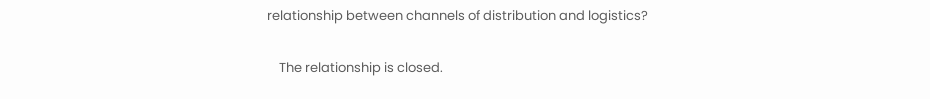relationship between channels of distribution and logistics?

    The relationship is closed.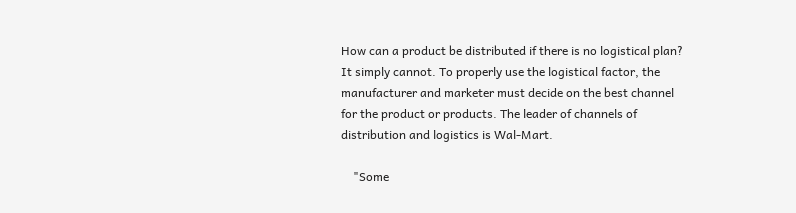How can a product be distributed if there is no logistical plan? It simply cannot. To properly use the logistical factor, the manufacturer and marketer must decide on the best channel for the product or products. The leader of channels of distribution and logistics is Wal-Mart.

    "Some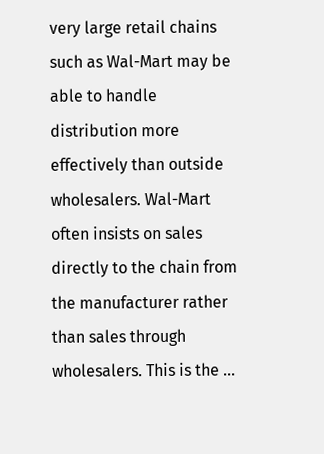very large retail chains such as Wal-Mart may be able to handle distribution more effectively than outside wholesalers. Wal-Mart often insists on sales directly to the chain from the manufacturer rather than sales through wholesalers. This is the ...